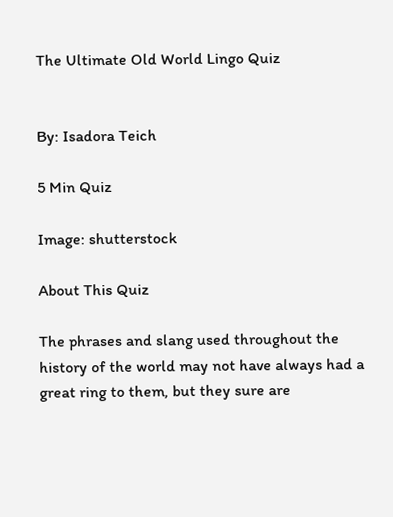The Ultimate Old World Lingo Quiz


By: Isadora Teich

5 Min Quiz

Image: shutterstock

About This Quiz

The phrases and slang used throughout the history of the world may not have always had a great ring to them, but they sure are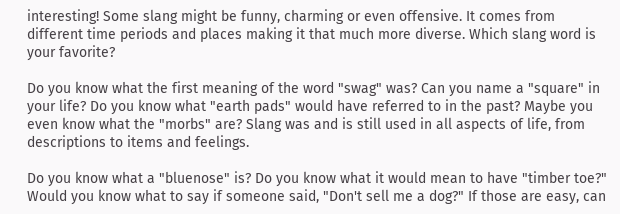interesting! Some slang might be funny, charming or even offensive. It comes from different time periods and places making it that much more diverse. Which slang word is your favorite?

Do you know what the first meaning of the word "swag" was? Can you name a "square" in your life? Do you know what "earth pads" would have referred to in the past? Maybe you even know what the "morbs" are? Slang was and is still used in all aspects of life, from descriptions to items and feelings.

Do you know what a "bluenose" is? Do you know what it would mean to have "timber toe?" Would you know what to say if someone said, "Don't sell me a dog?" If those are easy, can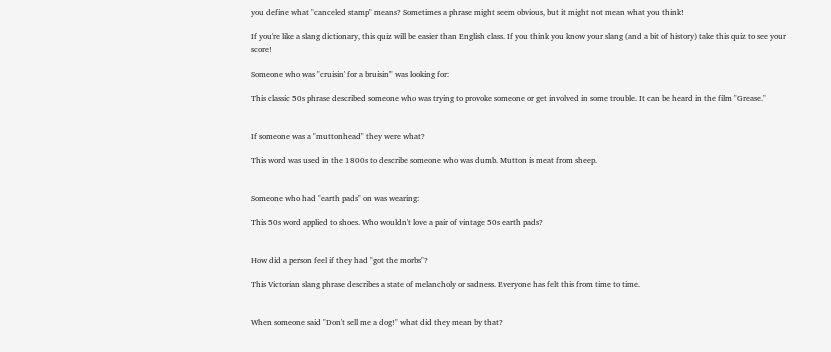you define what "canceled stamp" means? Sometimes a phrase might seem obvious, but it might not mean what you think!

If you're like a slang dictionary, this quiz will be easier than English class. If you think you know your slang (and a bit of history) take this quiz to see your score!

Someone who was "cruisin' for a bruisin'" was looking for:

This classic 50s phrase described someone who was trying to provoke someone or get involved in some trouble. It can be heard in the film "Grease."


If someone was a "muttonhead" they were what?

This word was used in the 1800s to describe someone who was dumb. Mutton is meat from sheep.


Someone who had "earth pads" on was wearing:

This 50s word applied to shoes. Who wouldn't love a pair of vintage 50s earth pads?


How did a person feel if they had "got the morbs"?

This Victorian slang phrase describes a state of melancholy or sadness. Everyone has felt this from time to time.


When someone said "Don't sell me a dog!" what did they mean by that?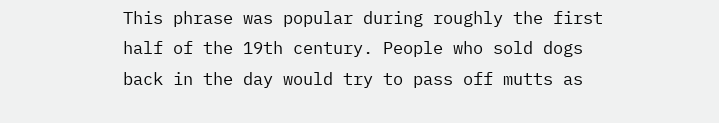This phrase was popular during roughly the first half of the 19th century. People who sold dogs back in the day would try to pass off mutts as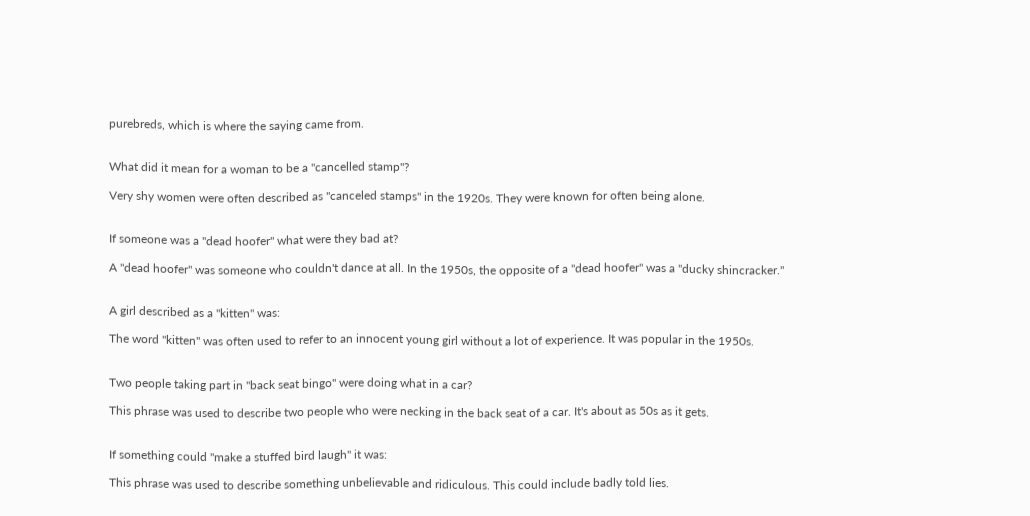purebreds, which is where the saying came from.


What did it mean for a woman to be a "cancelled stamp"?

Very shy women were often described as "canceled stamps" in the 1920s. They were known for often being alone.


If someone was a "dead hoofer" what were they bad at?

A "dead hoofer" was someone who couldn't dance at all. In the 1950s, the opposite of a "dead hoofer" was a "ducky shincracker."


A girl described as a "kitten" was:

The word "kitten" was often used to refer to an innocent young girl without a lot of experience. It was popular in the 1950s.


Two people taking part in "back seat bingo" were doing what in a car?

This phrase was used to describe two people who were necking in the back seat of a car. It's about as 50s as it gets.


If something could "make a stuffed bird laugh" it was:

This phrase was used to describe something unbelievable and ridiculous. This could include badly told lies.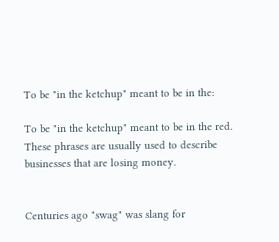To be "in the ketchup" meant to be in the:

To be "in the ketchup" meant to be in the red. These phrases are usually used to describe businesses that are losing money.


Centuries ago "swag" was slang for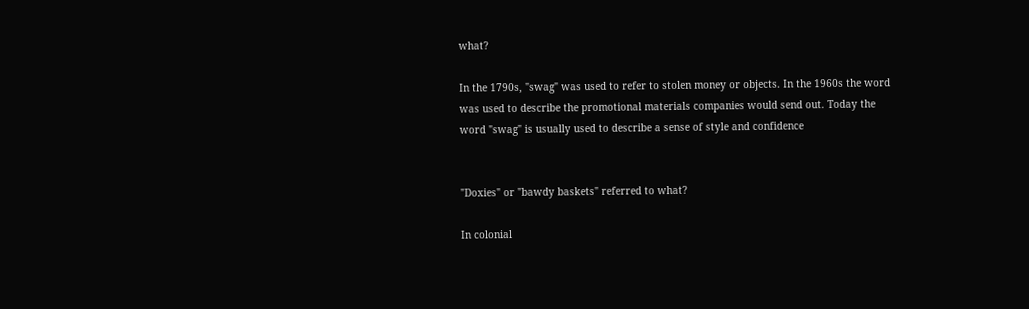what?

In the 1790s, "swag" was used to refer to stolen money or objects. In the 1960s the word was used to describe the promotional materials companies would send out. Today the word "swag" is usually used to describe a sense of style and confidence


"Doxies" or "bawdy baskets" referred to what?

In colonial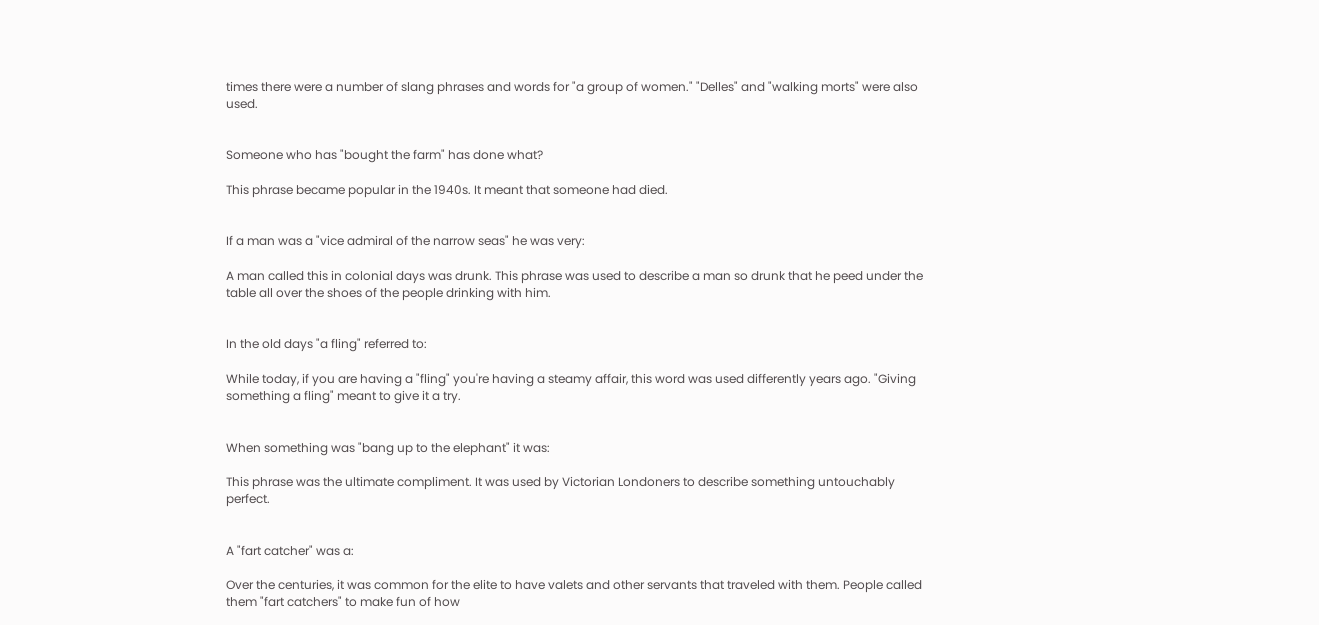times there were a number of slang phrases and words for "a group of women." "Delles" and "walking morts" were also used.


Someone who has "bought the farm" has done what?

This phrase became popular in the 1940s. It meant that someone had died.


If a man was a "vice admiral of the narrow seas" he was very:

A man called this in colonial days was drunk. This phrase was used to describe a man so drunk that he peed under the table all over the shoes of the people drinking with him.


In the old days "a fling" referred to:

While today, if you are having a "fling" you're having a steamy affair, this word was used differently years ago. "Giving something a fling" meant to give it a try.


When something was "bang up to the elephant" it was:

This phrase was the ultimate compliment. It was used by Victorian Londoners to describe something untouchably perfect.


A "fart catcher" was a:

Over the centuries, it was common for the elite to have valets and other servants that traveled with them. People called them "fart catchers" to make fun of how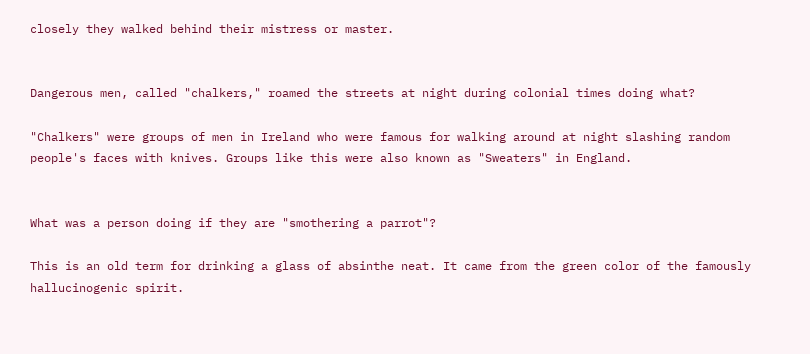closely they walked behind their mistress or master.


Dangerous men, called "chalkers," roamed the streets at night during colonial times doing what?

"Chalkers" were groups of men in Ireland who were famous for walking around at night slashing random people's faces with knives. Groups like this were also known as "Sweaters" in England.


What was a person doing if they are "smothering a parrot"?

This is an old term for drinking a glass of absinthe neat. It came from the green color of the famously hallucinogenic spirit.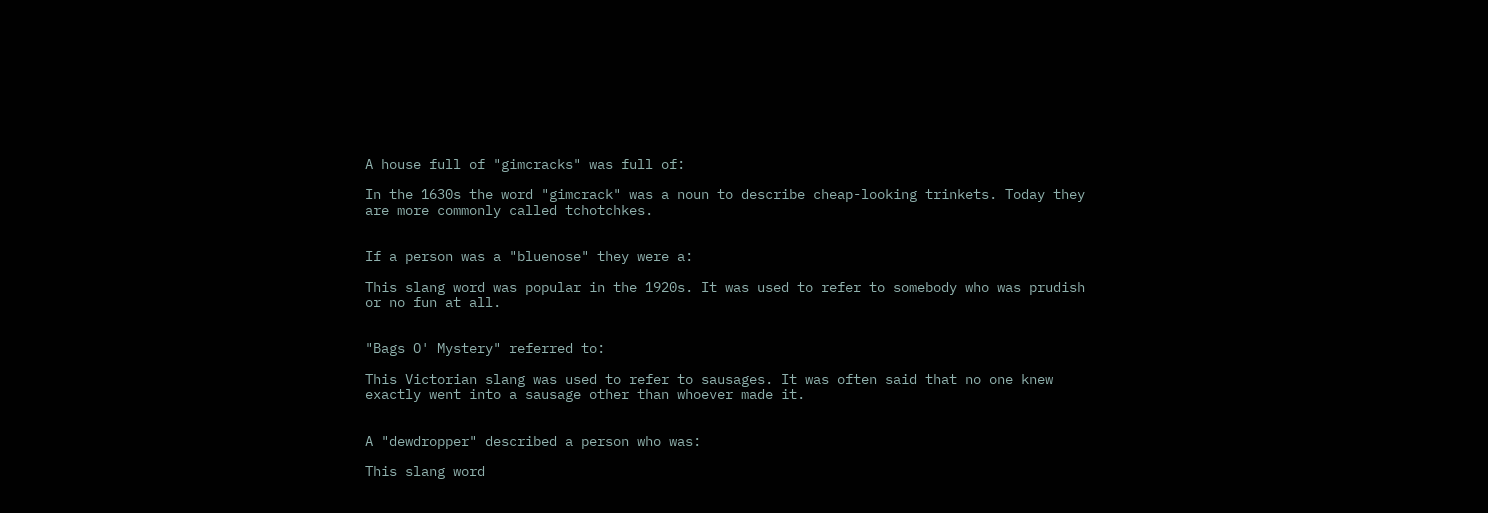A house full of "gimcracks" was full of:

In the 1630s the word "gimcrack" was a noun to describe cheap-looking trinkets. Today they are more commonly called tchotchkes.


If a person was a "bluenose" they were a:

This slang word was popular in the 1920s. It was used to refer to somebody who was prudish or no fun at all.


"Bags O' Mystery" referred to:

This Victorian slang was used to refer to sausages. It was often said that no one knew exactly went into a sausage other than whoever made it.


A "dewdropper" described a person who was:

This slang word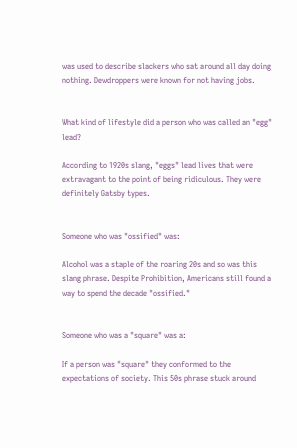was used to describe slackers who sat around all day doing nothing. Dewdroppers were known for not having jobs.


What kind of lifestyle did a person who was called an "egg" lead?

According to 1920s slang, "eggs" lead lives that were extravagant to the point of being ridiculous. They were definitely Gatsby types.


Someone who was "ossified" was:

Alcohol was a staple of the roaring 20s and so was this slang phrase. Despite Prohibition, Americans still found a way to spend the decade "ossified."


Someone who was a "square" was a:

If a person was "square" they conformed to the expectations of society. This 50s phrase stuck around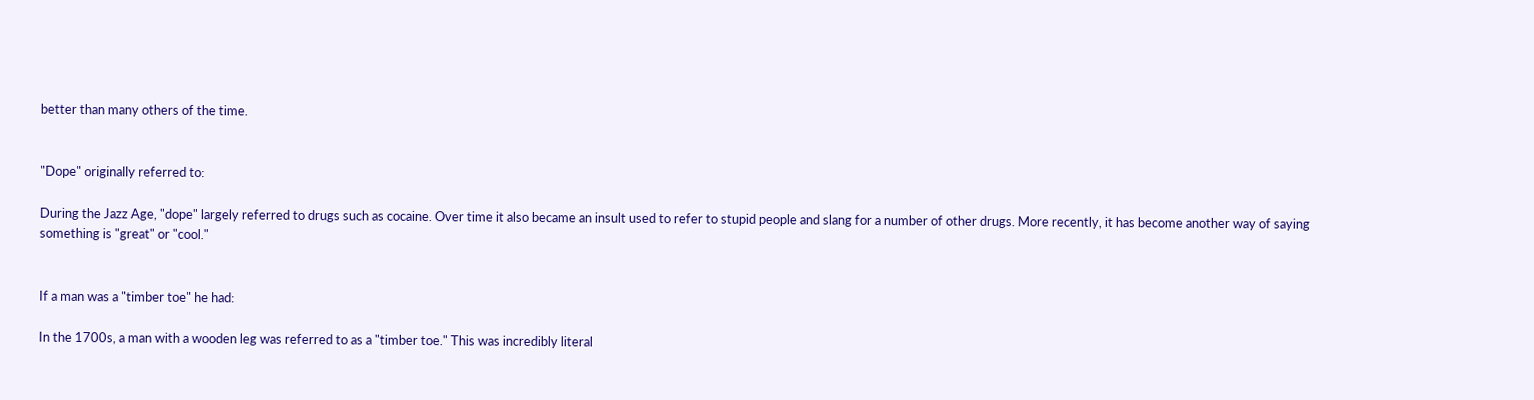better than many others of the time.


"Dope" originally referred to:

During the Jazz Age, "dope" largely referred to drugs such as cocaine. Over time it also became an insult used to refer to stupid people and slang for a number of other drugs. More recently, it has become another way of saying something is "great" or "cool."


If a man was a "timber toe" he had:

In the 1700s, a man with a wooden leg was referred to as a "timber toe." This was incredibly literal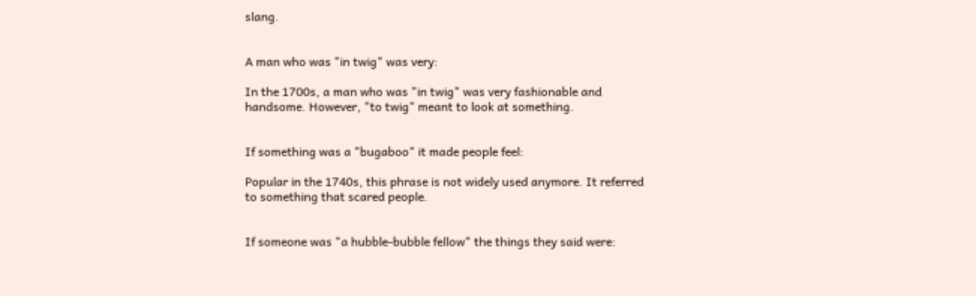slang.


A man who was "in twig" was very:

In the 1700s, a man who was "in twig" was very fashionable and handsome. However, "to twig" meant to look at something.


If something was a "bugaboo" it made people feel:

Popular in the 1740s, this phrase is not widely used anymore. It referred to something that scared people.


If someone was "a hubble-bubble fellow" the things they said were: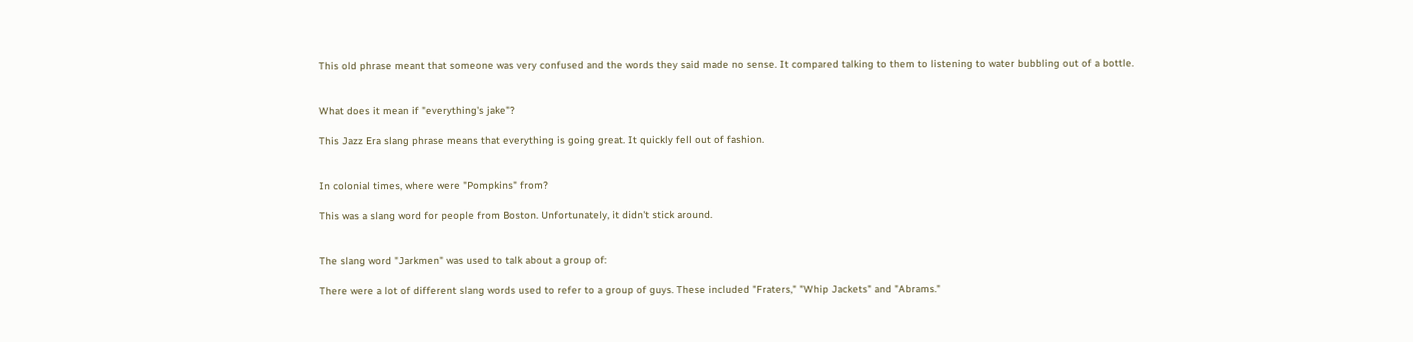This old phrase meant that someone was very confused and the words they said made no sense. It compared talking to them to listening to water bubbling out of a bottle.


What does it mean if "everything's jake"?

This Jazz Era slang phrase means that everything is going great. It quickly fell out of fashion.


In colonial times, where were "Pompkins" from?

This was a slang word for people from Boston. Unfortunately, it didn't stick around.


The slang word "Jarkmen" was used to talk about a group of:

There were a lot of different slang words used to refer to a group of guys. These included "Fraters," "Whip Jackets" and "Abrams."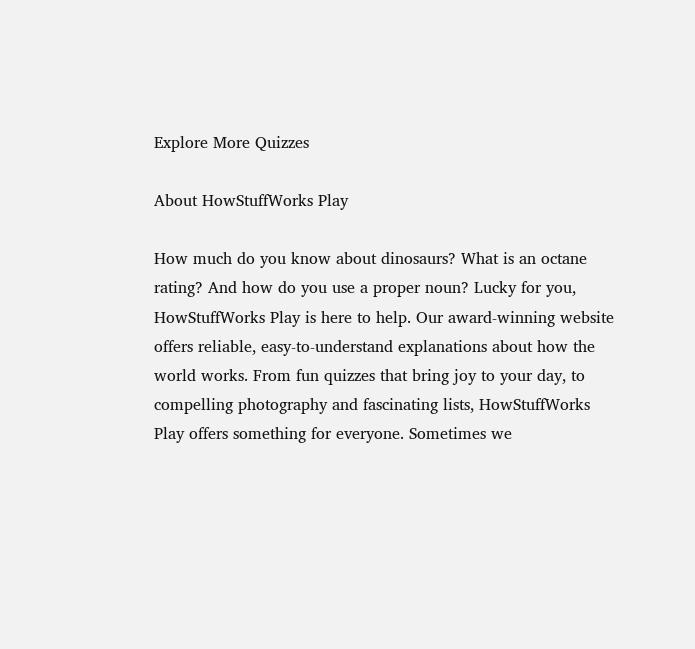Explore More Quizzes

About HowStuffWorks Play

How much do you know about dinosaurs? What is an octane rating? And how do you use a proper noun? Lucky for you, HowStuffWorks Play is here to help. Our award-winning website offers reliable, easy-to-understand explanations about how the world works. From fun quizzes that bring joy to your day, to compelling photography and fascinating lists, HowStuffWorks Play offers something for everyone. Sometimes we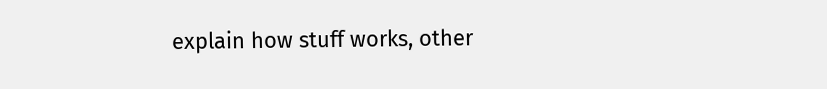explain how stuff works, other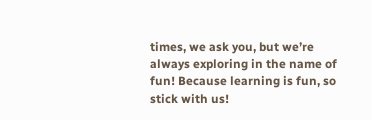times, we ask you, but we’re always exploring in the name of fun! Because learning is fun, so stick with us!